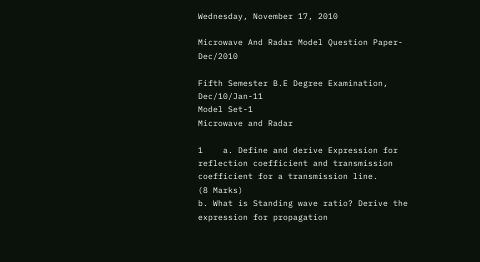Wednesday, November 17, 2010

Microwave And Radar Model Question Paper-Dec/2010

Fifth Semester B.E Degree Examination, Dec/10/Jan-11
Model Set-1
Microwave and Radar

1    a. Define and derive Expression for reflection coefficient and transmission coefficient for a transmission line.                                       (8 Marks)
b. What is Standing wave ratio? Derive the expression for propagation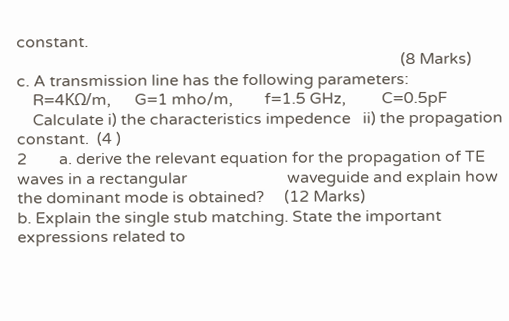constant.
                                                                                                (8 Marks)
c. A transmission line has the following parameters:
    R=4KΩ/m,      G=1 mho/m,        f=1.5 GHz,         C=0.5pF
    Calculate i) the characteristics impedence   ii) the propagation constant.  (4 )
2        a. derive the relevant equation for the propagation of TE waves in a rectangular                         waveguide and explain how the dominant mode is obtained?     (12 Marks)
b. Explain the single stub matching. State the important expressions related to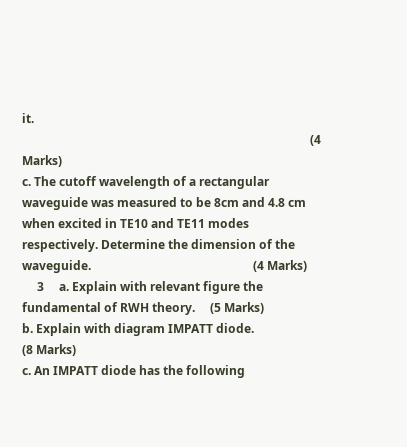it.
                                                                                                (4 Marks)
c. The cutoff wavelength of a rectangular waveguide was measured to be 8cm and 4.8 cm when excited in TE10 and TE11 modes respectively. Determine the dimension of the waveguide.                                                      (4 Marks)
     3     a. Explain with relevant figure the fundamental of RWH theory.     (5 Marks)
b. Explain with diagram IMPATT diode.                                           (8 Marks)
c. An IMPATT diode has the following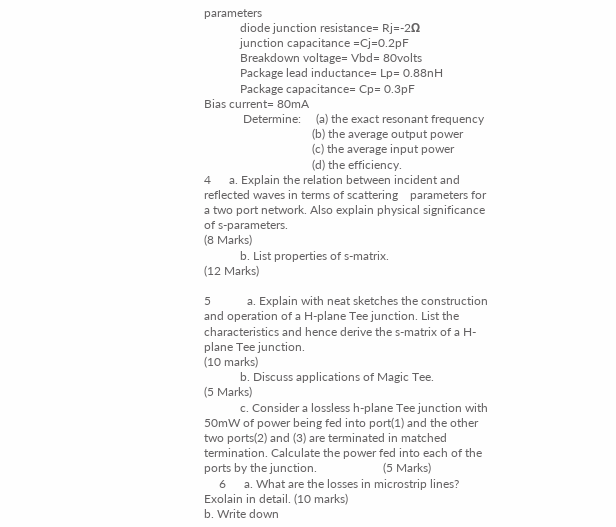parameters
            diode junction resistance= Rj=-2Ω
            junction capacitance =Cj=0.2pF
            Breakdown voltage= Vbd= 80volts
            Package lead inductance= Lp= 0.88nH
            Package capacitance= Cp= 0.3pF
Bias current= 80mA
             Determine:     (a) the exact resonant frequency
                                    (b) the average output power
                                    (c) the average input power
                                    (d) the efficiency.
4      a. Explain the relation between incident and reflected waves in terms of scattering    parameters for a two port network. Also explain physical significance of s-parameters.                                                                                         (8 Marks)
            b. List properties of s-matrix.                                                              (12 Marks)

5            a. Explain with neat sketches the construction and operation of a H-plane Tee junction. List the characteristics and hence derive the s-matrix of a H-plane Tee junction.
(10 marks)
            b. Discuss applications of Magic Tee.                                     (5 Marks)
            c. Consider a lossless h-plane Tee junction with 50mW of power being fed into port(1) and the other two ports(2) and (3) are terminated in matched termination. Calculate the power fed into each of the ports by the junction.                      (5 Marks)
     6      a. What are the losses in microstrip lines? Exolain in detail. (10 marks)
b. Write down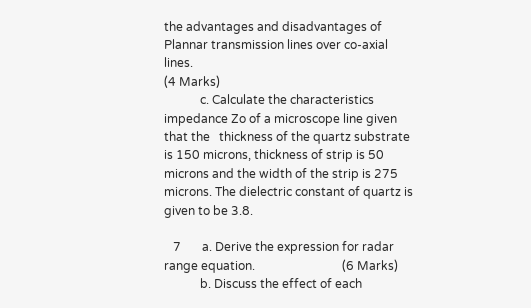the advantages and disadvantages of Plannar transmission lines over co-axial lines.                                                                                    (4 Marks)
            c. Calculate the characteristics impedance Zo of a microscope line given that the   thickness of the quartz substrate is 150 microns, thickness of strip is 50 microns and the width of the strip is 275 microns. The dielectric constant of quartz is given to be 3.8.

   7       a. Derive the expression for radar range equation.                             (6 Marks)
            b. Discuss the effect of each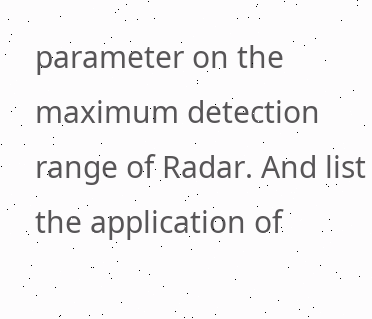parameter on the maximum detection range of Radar. And list the application of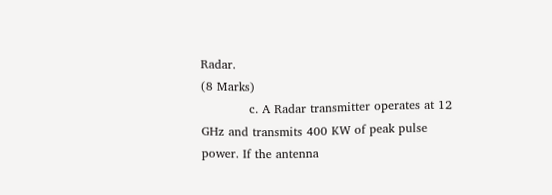Radar.                                                             (8 Marks)
            c. A Radar transmitter operates at 12 GHz and transmits 400 KW of peak pulse power. If the antenna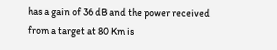has a gain of 36 dB and the power received from a target at 80 Km is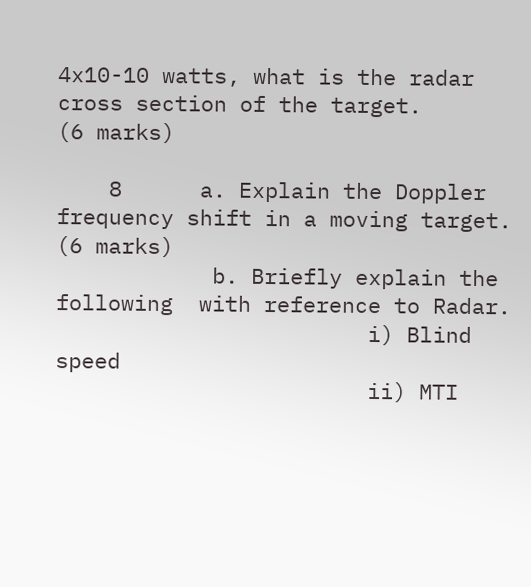4x10-10 watts, what is the radar cross section of the target.              (6 marks)

    8      a. Explain the Doppler frequency shift in a moving target.                (6 marks)
            b. Briefly explain the following  with reference to Radar.
                        i) Blind speed
                        ii) MTI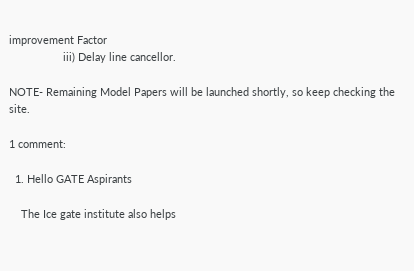improvement Factor
                  iii) Delay line cancellor.

NOTE- Remaining Model Papers will be launched shortly, so keep checking the site.

1 comment:

  1. Hello GATE Aspirants

    The Ice gate institute also helps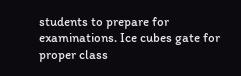students to prepare for examinations. Ice cubes gate for proper class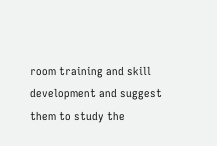room training and skill development and suggest them to study the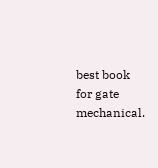best book for gate mechanical.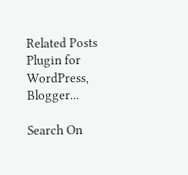Related Posts Plugin for WordPress, Blogger...

Search On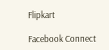Flipkart

Facebook Connect